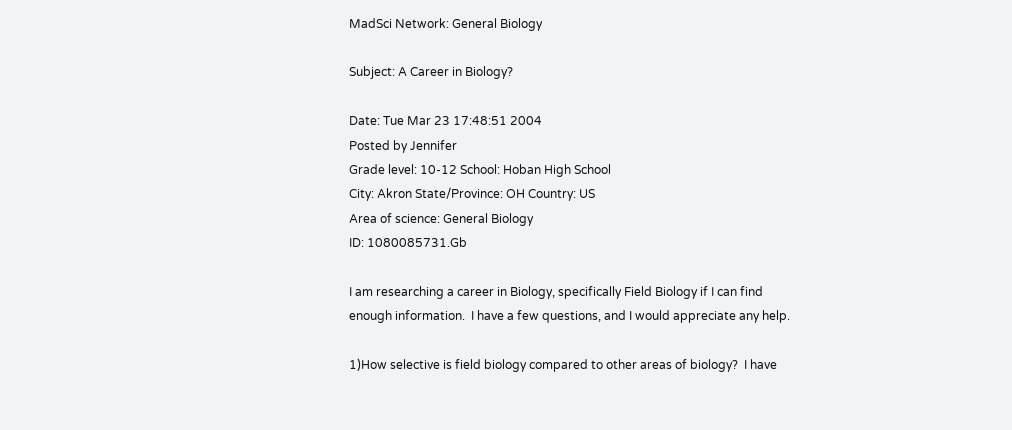MadSci Network: General Biology

Subject: A Career in Biology?

Date: Tue Mar 23 17:48:51 2004
Posted by Jennifer
Grade level: 10-12 School: Hoban High School
City: Akron State/Province: OH Country: US
Area of science: General Biology
ID: 1080085731.Gb

I am researching a career in Biology, specifically Field Biology if I can find
enough information.  I have a few questions, and I would appreciate any help.

1)How selective is field biology compared to other areas of biology?  I have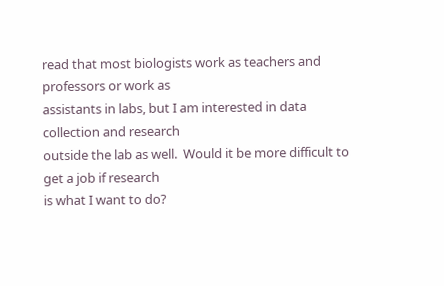read that most biologists work as teachers and professors or work as
assistants in labs, but I am interested in data collection and research
outside the lab as well.  Would it be more difficult to get a job if research
is what I want to do?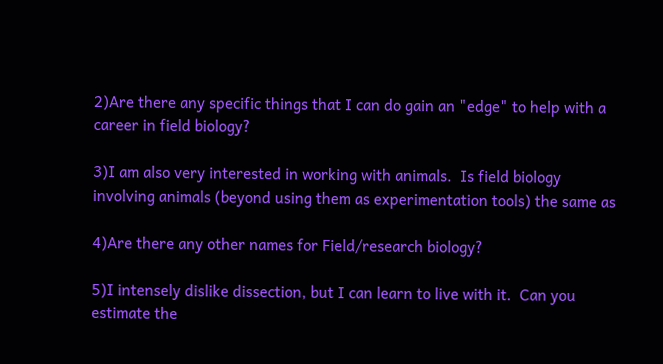2)Are there any specific things that I can do gain an "edge" to help with a
career in field biology?

3)I am also very interested in working with animals.  Is field biology
involving animals (beyond using them as experimentation tools) the same as

4)Are there any other names for Field/research biology?

5)I intensely dislike dissection, but I can learn to live with it.  Can you
estimate the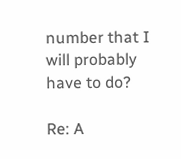number that I will probably have to do?

Re: A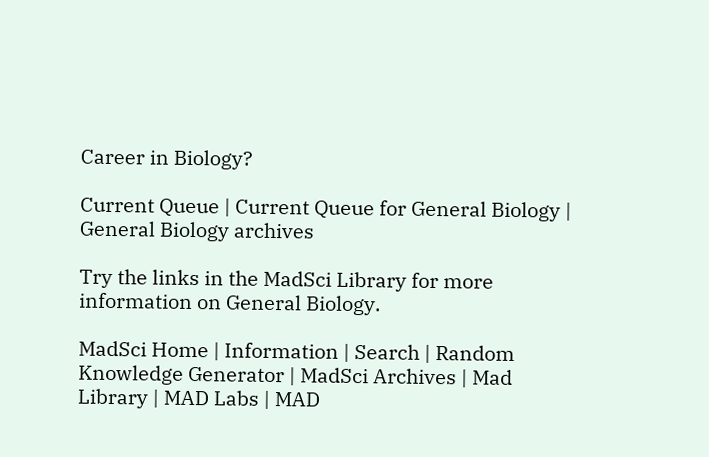Career in Biology?

Current Queue | Current Queue for General Biology | General Biology archives

Try the links in the MadSci Library for more information on General Biology.

MadSci Home | Information | Search | Random Knowledge Generator | MadSci Archives | Mad Library | MAD Labs | MAD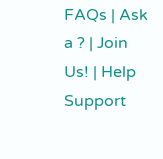FAQs | Ask a ? | Join Us! | Help Support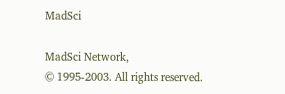MadSci

MadSci Network,
© 1995-2003. All rights reserved.